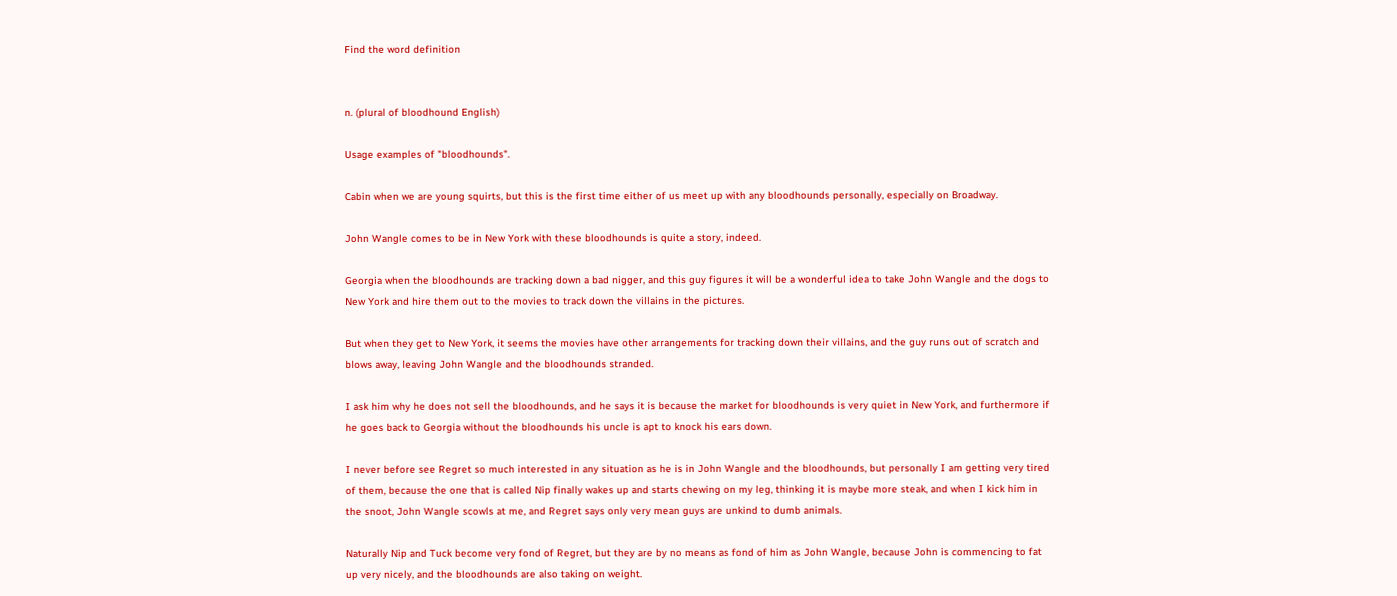Find the word definition


n. (plural of bloodhound English)

Usage examples of "bloodhounds".

Cabin when we are young squirts, but this is the first time either of us meet up with any bloodhounds personally, especially on Broadway.

John Wangle comes to be in New York with these bloodhounds is quite a story, indeed.

Georgia when the bloodhounds are tracking down a bad nigger, and this guy figures it will be a wonderful idea to take John Wangle and the dogs to New York and hire them out to the movies to track down the villains in the pictures.

But when they get to New York, it seems the movies have other arrangements for tracking down their villains, and the guy runs out of scratch and blows away, leaving John Wangle and the bloodhounds stranded.

I ask him why he does not sell the bloodhounds, and he says it is because the market for bloodhounds is very quiet in New York, and furthermore if he goes back to Georgia without the bloodhounds his uncle is apt to knock his ears down.

I never before see Regret so much interested in any situation as he is in John Wangle and the bloodhounds, but personally I am getting very tired of them, because the one that is called Nip finally wakes up and starts chewing on my leg, thinking it is maybe more steak, and when I kick him in the snoot, John Wangle scowls at me, and Regret says only very mean guys are unkind to dumb animals.

Naturally Nip and Tuck become very fond of Regret, but they are by no means as fond of him as John Wangle, because John is commencing to fat up very nicely, and the bloodhounds are also taking on weight.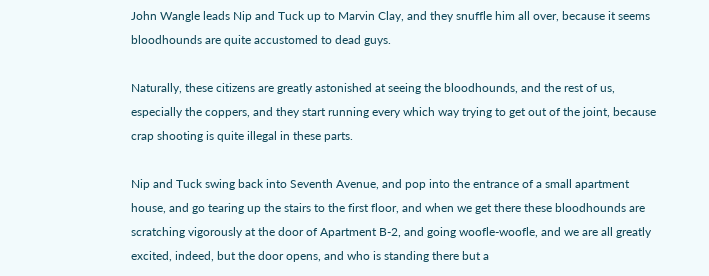John Wangle leads Nip and Tuck up to Marvin Clay, and they snuffle him all over, because it seems bloodhounds are quite accustomed to dead guys.

Naturally, these citizens are greatly astonished at seeing the bloodhounds, and the rest of us, especially the coppers, and they start running every which way trying to get out of the joint, because crap shooting is quite illegal in these parts.

Nip and Tuck swing back into Seventh Avenue, and pop into the entrance of a small apartment house, and go tearing up the stairs to the first floor, and when we get there these bloodhounds are scratching vigorously at the door of Apartment B-2, and going woofle-woofle, and we are all greatly excited, indeed, but the door opens, and who is standing there but a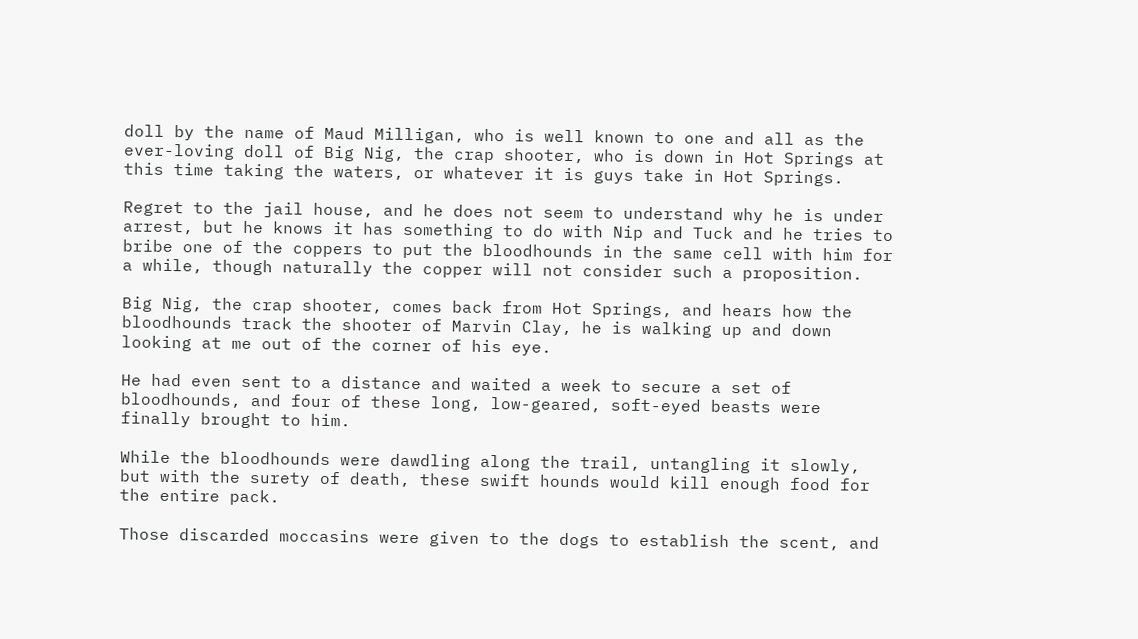doll by the name of Maud Milligan, who is well known to one and all as the ever-loving doll of Big Nig, the crap shooter, who is down in Hot Springs at this time taking the waters, or whatever it is guys take in Hot Springs.

Regret to the jail house, and he does not seem to understand why he is under arrest, but he knows it has something to do with Nip and Tuck and he tries to bribe one of the coppers to put the bloodhounds in the same cell with him for a while, though naturally the copper will not consider such a proposition.

Big Nig, the crap shooter, comes back from Hot Springs, and hears how the bloodhounds track the shooter of Marvin Clay, he is walking up and down looking at me out of the corner of his eye.

He had even sent to a distance and waited a week to secure a set of bloodhounds, and four of these long, low-geared, soft-eyed beasts were finally brought to him.

While the bloodhounds were dawdling along the trail, untangling it slowly, but with the surety of death, these swift hounds would kill enough food for the entire pack.

Those discarded moccasins were given to the dogs to establish the scent, and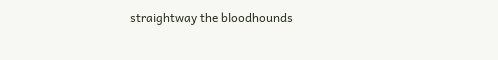straightway the bloodhounds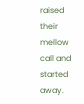raised their mellow call and started away.